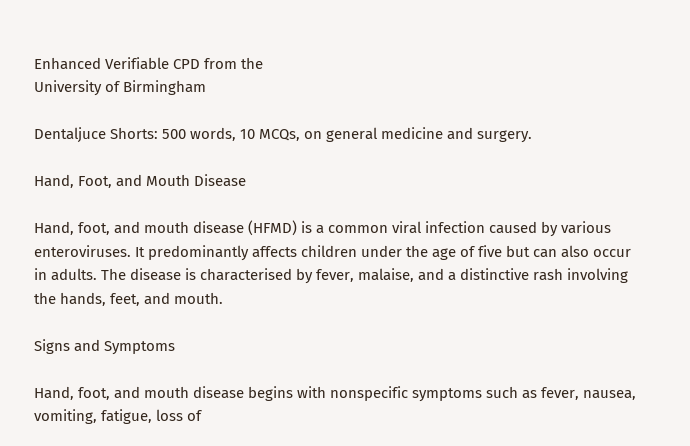Enhanced Verifiable CPD from the
University of Birmingham

Dentaljuce Shorts: 500 words, 10 MCQs, on general medicine and surgery.

Hand, Foot, and Mouth Disease

Hand, foot, and mouth disease (HFMD) is a common viral infection caused by various enteroviruses. It predominantly affects children under the age of five but can also occur in adults. The disease is characterised by fever, malaise, and a distinctive rash involving the hands, feet, and mouth.

Signs and Symptoms

Hand, foot, and mouth disease begins with nonspecific symptoms such as fever, nausea, vomiting, fatigue, loss of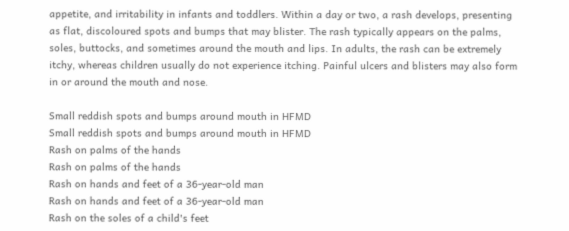appetite, and irritability in infants and toddlers. Within a day or two, a rash develops, presenting as flat, discoloured spots and bumps that may blister. The rash typically appears on the palms, soles, buttocks, and sometimes around the mouth and lips. In adults, the rash can be extremely itchy, whereas children usually do not experience itching. Painful ulcers and blisters may also form in or around the mouth and nose.

Small reddish spots and bumps around mouth in HFMD
Small reddish spots and bumps around mouth in HFMD
Rash on palms of the hands
Rash on palms of the hands
Rash on hands and feet of a 36-year-old man
Rash on hands and feet of a 36-year-old man
Rash on the soles of a child's feet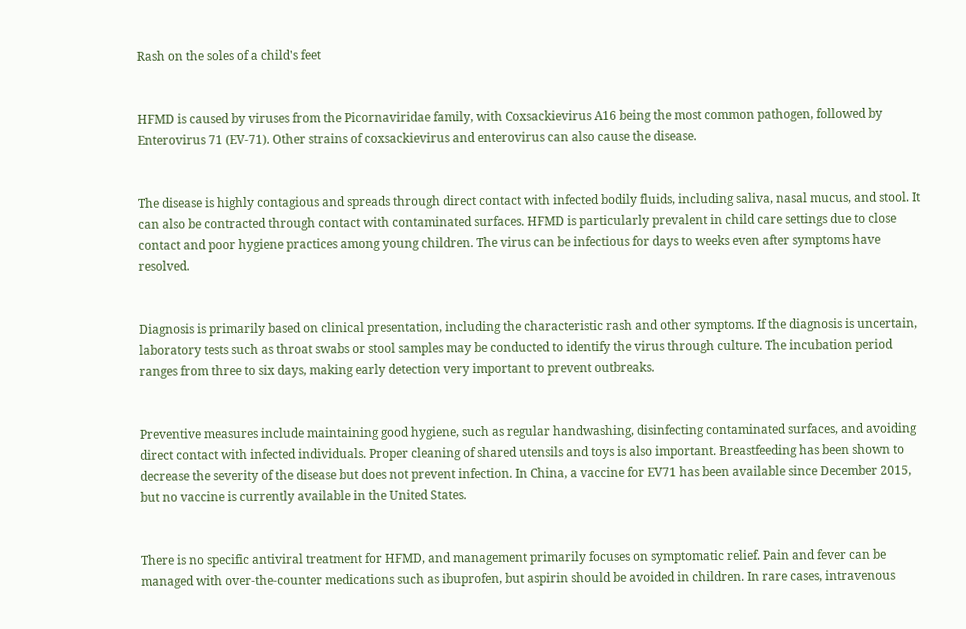Rash on the soles of a child's feet


HFMD is caused by viruses from the Picornaviridae family, with Coxsackievirus A16 being the most common pathogen, followed by Enterovirus 71 (EV-71). Other strains of coxsackievirus and enterovirus can also cause the disease.


The disease is highly contagious and spreads through direct contact with infected bodily fluids, including saliva, nasal mucus, and stool. It can also be contracted through contact with contaminated surfaces. HFMD is particularly prevalent in child care settings due to close contact and poor hygiene practices among young children. The virus can be infectious for days to weeks even after symptoms have resolved.


Diagnosis is primarily based on clinical presentation, including the characteristic rash and other symptoms. If the diagnosis is uncertain, laboratory tests such as throat swabs or stool samples may be conducted to identify the virus through culture. The incubation period ranges from three to six days, making early detection very important to prevent outbreaks.


Preventive measures include maintaining good hygiene, such as regular handwashing, disinfecting contaminated surfaces, and avoiding direct contact with infected individuals. Proper cleaning of shared utensils and toys is also important. Breastfeeding has been shown to decrease the severity of the disease but does not prevent infection. In China, a vaccine for EV71 has been available since December 2015, but no vaccine is currently available in the United States.


There is no specific antiviral treatment for HFMD, and management primarily focuses on symptomatic relief. Pain and fever can be managed with over-the-counter medications such as ibuprofen, but aspirin should be avoided in children. In rare cases, intravenous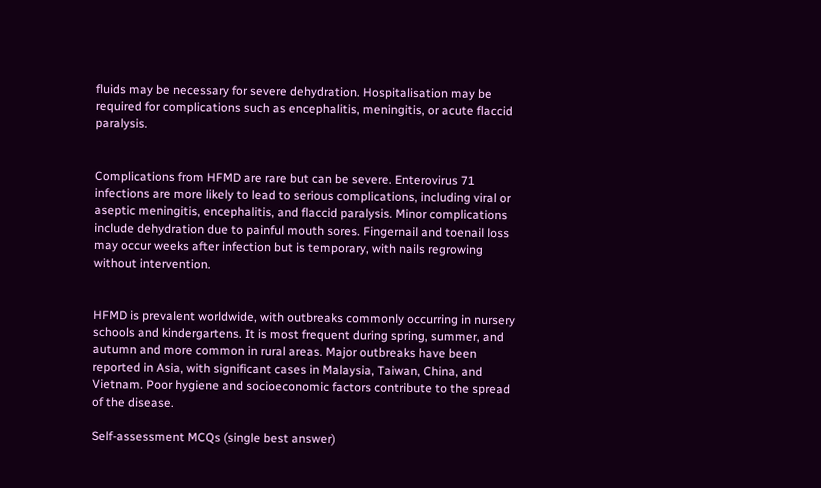fluids may be necessary for severe dehydration. Hospitalisation may be required for complications such as encephalitis, meningitis, or acute flaccid paralysis.


Complications from HFMD are rare but can be severe. Enterovirus 71 infections are more likely to lead to serious complications, including viral or aseptic meningitis, encephalitis, and flaccid paralysis. Minor complications include dehydration due to painful mouth sores. Fingernail and toenail loss may occur weeks after infection but is temporary, with nails regrowing without intervention.


HFMD is prevalent worldwide, with outbreaks commonly occurring in nursery schools and kindergartens. It is most frequent during spring, summer, and autumn and more common in rural areas. Major outbreaks have been reported in Asia, with significant cases in Malaysia, Taiwan, China, and Vietnam. Poor hygiene and socioeconomic factors contribute to the spread of the disease.

Self-assessment MCQs (single best answer)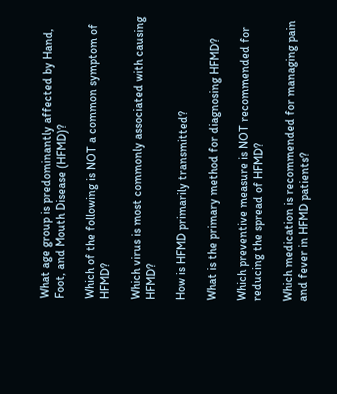What age group is predominantly affected by Hand, Foot, and Mouth Disease (HFMD)?

Which of the following is NOT a common symptom of HFMD?

Which virus is most commonly associated with causing HFMD?

How is HFMD primarily transmitted?

What is the primary method for diagnosing HFMD?

Which preventive measure is NOT recommended for reducing the spread of HFMD?

Which medication is recommended for managing pain and fever in HFMD patients?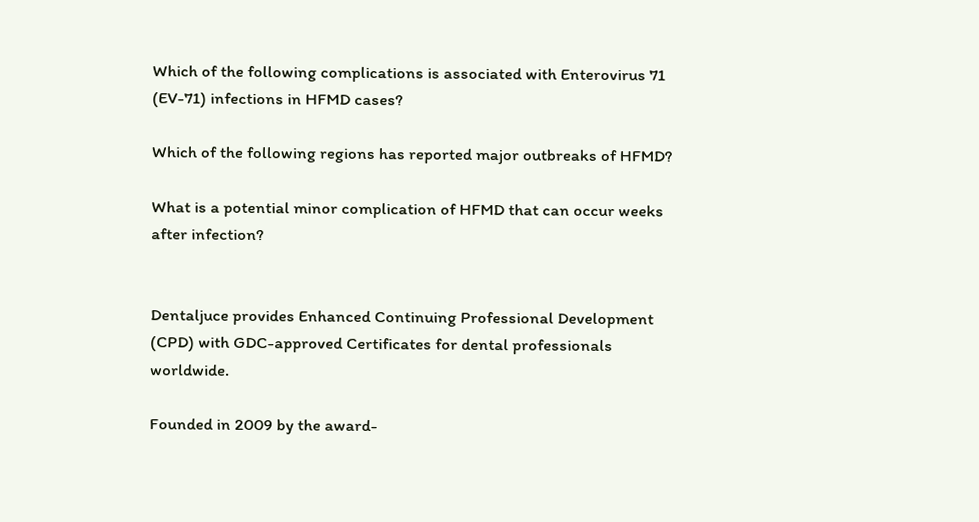Which of the following complications is associated with Enterovirus 71 (EV-71) infections in HFMD cases?

Which of the following regions has reported major outbreaks of HFMD?

What is a potential minor complication of HFMD that can occur weeks after infection?


Dentaljuce provides Enhanced Continuing Professional Development (CPD) with GDC-approved Certificates for dental professionals worldwide.

Founded in 2009 by the award-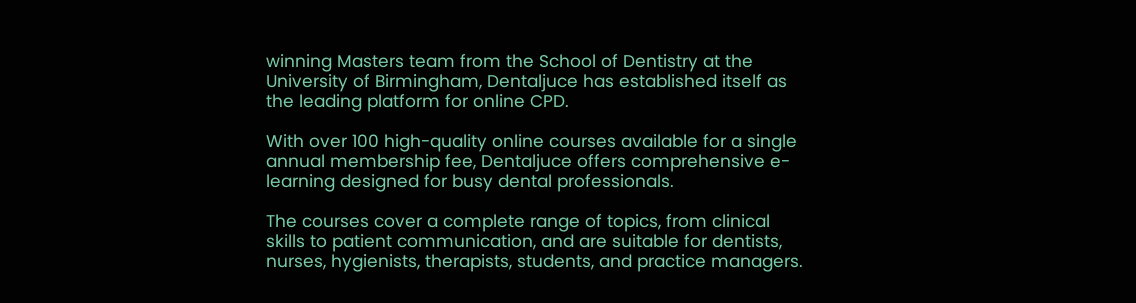winning Masters team from the School of Dentistry at the University of Birmingham, Dentaljuce has established itself as the leading platform for online CPD.

With over 100 high-quality online courses available for a single annual membership fee, Dentaljuce offers comprehensive e-learning designed for busy dental professionals.

The courses cover a complete range of topics, from clinical skills to patient communication, and are suitable for dentists, nurses, hygienists, therapists, students, and practice managers.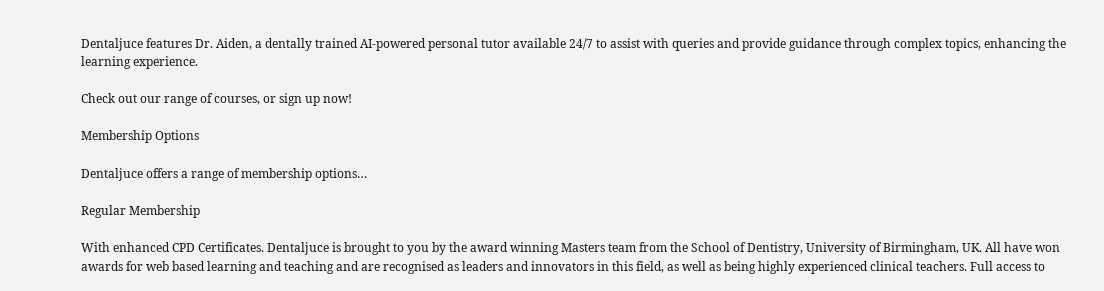Dentaljuce features Dr. Aiden, a dentally trained AI-powered personal tutor available 24/7 to assist with queries and provide guidance through complex topics, enhancing the learning experience.

Check out our range of courses, or sign up now!

Membership Options

Dentaljuce offers a range of membership options…

Regular Membership

With enhanced CPD Certificates. Dentaljuce is brought to you by the award winning Masters team from the School of Dentistry, University of Birmingham, UK. All have won awards for web based learning and teaching and are recognised as leaders and innovators in this field, as well as being highly experienced clinical teachers. Full access to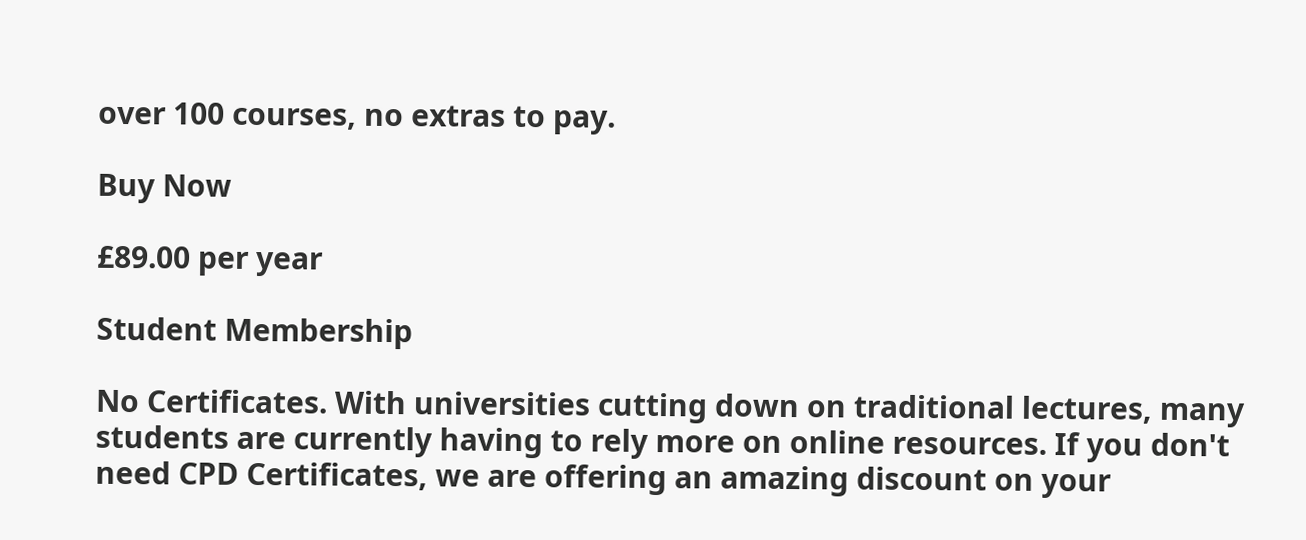over 100 courses, no extras to pay.

Buy Now

£89.00 per year

Student Membership

No Certificates. With universities cutting down on traditional lectures, many students are currently having to rely more on online resources. If you don't need CPD Certificates, we are offering an amazing discount on your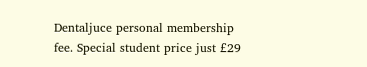Dentaljuce personal membership fee. Special student price just £29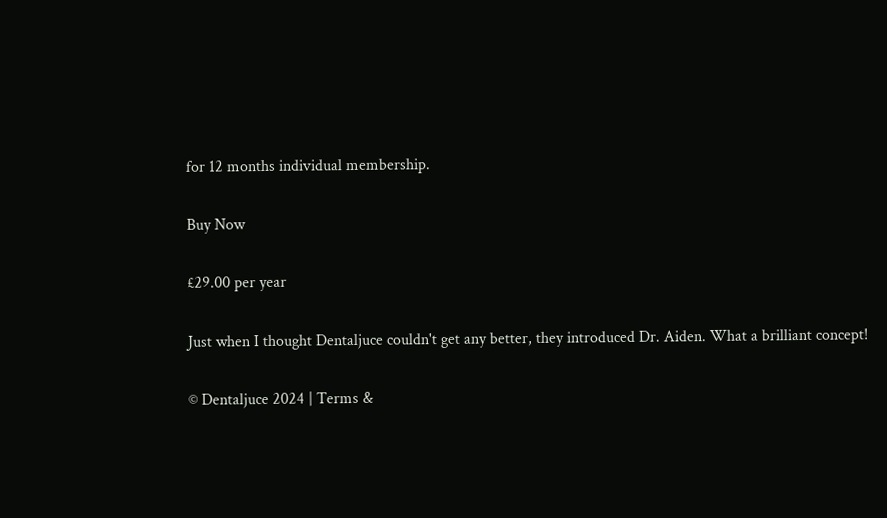for 12 months individual membership.

Buy Now

£29.00 per year

Just when I thought Dentaljuce couldn't get any better, they introduced Dr. Aiden. What a brilliant concept!

© Dentaljuce 2024 | Terms &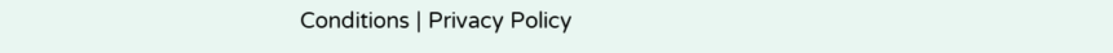Conditions | Privacy Policy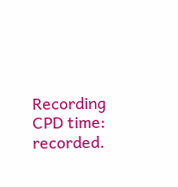Recording CPD time: recorded.